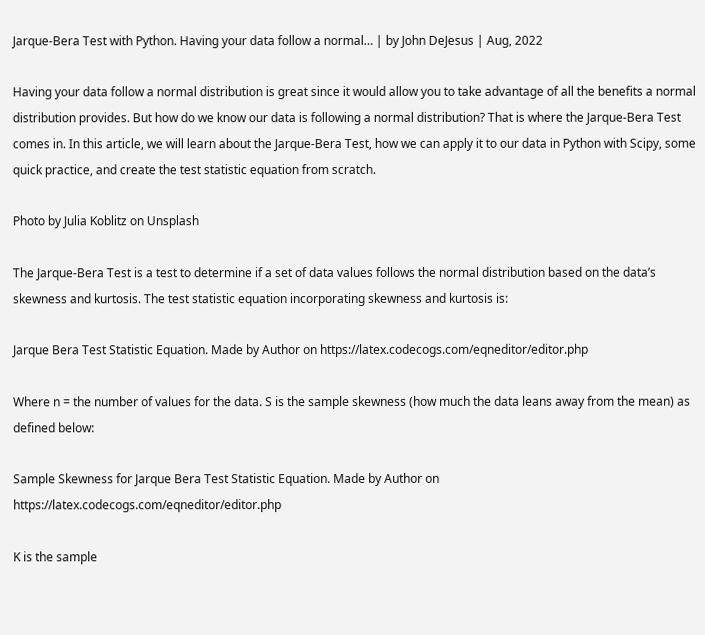Jarque-Bera Test with Python. Having your data follow a normal… | by John DeJesus | Aug, 2022

Having your data follow a normal distribution is great since it would allow you to take advantage of all the benefits a normal distribution provides. But how do we know our data is following a normal distribution? That is where the Jarque-Bera Test comes in. In this article, we will learn about the Jarque-Bera Test, how we can apply it to our data in Python with Scipy, some quick practice, and create the test statistic equation from scratch.

Photo by Julia Koblitz on Unsplash

The Jarque-Bera Test is a test to determine if a set of data values follows the normal distribution based on the data’s skewness and kurtosis. The test statistic equation incorporating skewness and kurtosis is:

Jarque Bera Test Statistic Equation. Made by Author on https://latex.codecogs.com/eqneditor/editor.php

Where n = the number of values for the data. S is the sample skewness (how much the data leans away from the mean) as defined below:

Sample Skewness for Jarque Bera Test Statistic Equation. Made by Author on https://latex.codecogs.com/eqneditor/editor.php

K is the sample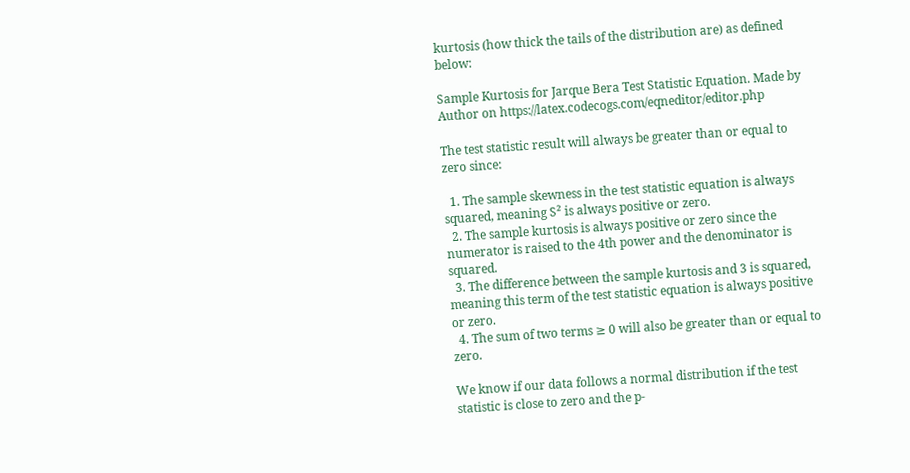kurtosis (how thick the tails of the distribution are) as defined below:

Sample Kurtosis for Jarque Bera Test Statistic Equation. Made by Author on https://latex.codecogs.com/eqneditor/editor.php

The test statistic result will always be greater than or equal to zero since:

  1. The sample skewness in the test statistic equation is always squared, meaning S² is always positive or zero.
  2. The sample kurtosis is always positive or zero since the numerator is raised to the 4th power and the denominator is squared.
  3. The difference between the sample kurtosis and 3 is squared, meaning this term of the test statistic equation is always positive or zero.
  4. The sum of two terms ≥ 0 will also be greater than or equal to zero.

We know if our data follows a normal distribution if the test statistic is close to zero and the p-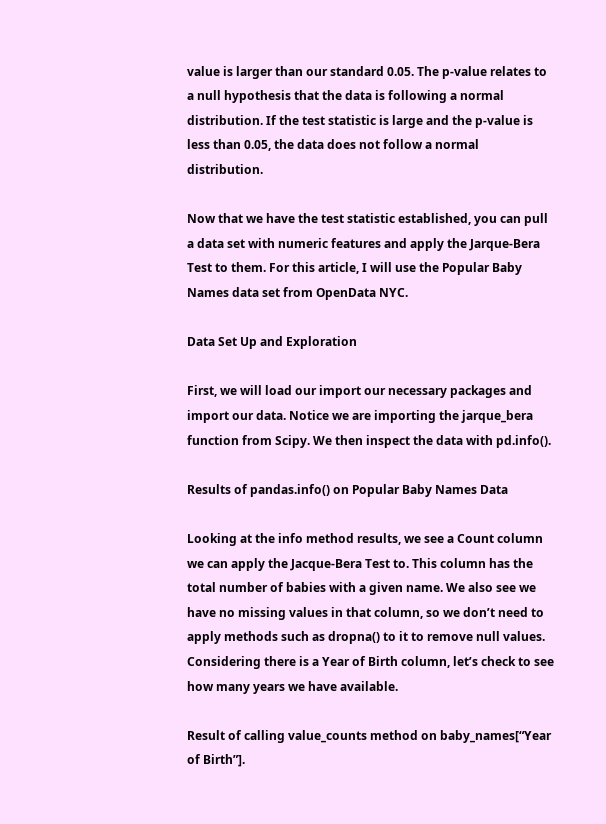value is larger than our standard 0.05. The p-value relates to a null hypothesis that the data is following a normal distribution. If the test statistic is large and the p-value is less than 0.05, the data does not follow a normal distribution.

Now that we have the test statistic established, you can pull a data set with numeric features and apply the Jarque-Bera Test to them. For this article, I will use the Popular Baby Names data set from OpenData NYC.

Data Set Up and Exploration

First, we will load our import our necessary packages and import our data. Notice we are importing the jarque_bera function from Scipy. We then inspect the data with pd.info().

Results of pandas.info() on Popular Baby Names Data

Looking at the info method results, we see a Count column we can apply the Jacque-Bera Test to. This column has the total number of babies with a given name. We also see we have no missing values in that column, so we don’t need to apply methods such as dropna() to it to remove null values. Considering there is a Year of Birth column, let’s check to see how many years we have available.

Result of calling value_counts method on baby_names[“Year of Birth”].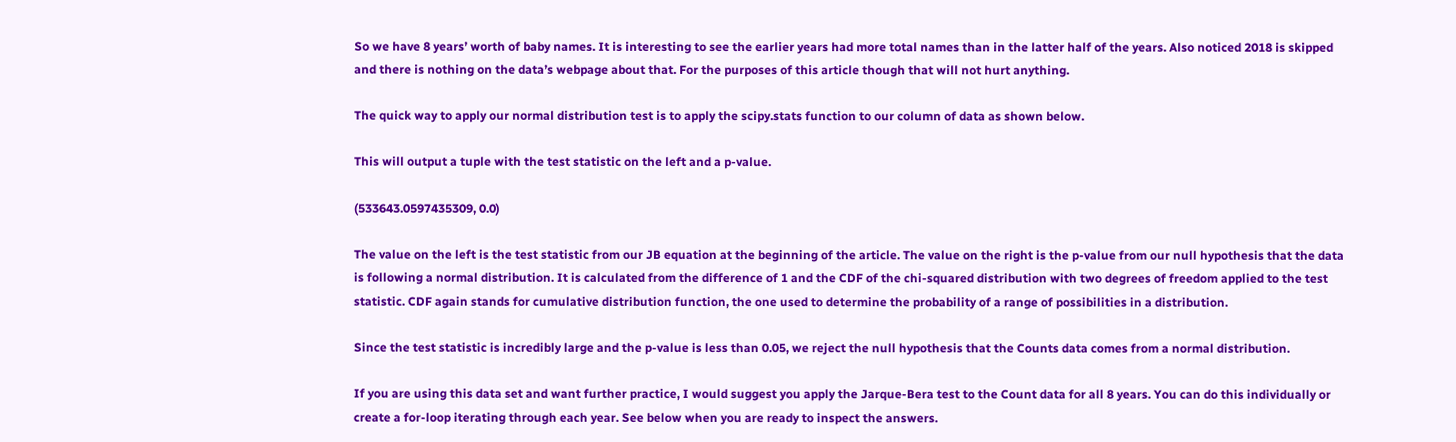So we have 8 years’ worth of baby names. It is interesting to see the earlier years had more total names than in the latter half of the years. Also noticed 2018 is skipped and there is nothing on the data’s webpage about that. For the purposes of this article though that will not hurt anything.

The quick way to apply our normal distribution test is to apply the scipy.stats function to our column of data as shown below.

This will output a tuple with the test statistic on the left and a p-value.

(533643.0597435309, 0.0)

The value on the left is the test statistic from our JB equation at the beginning of the article. The value on the right is the p-value from our null hypothesis that the data is following a normal distribution. It is calculated from the difference of 1 and the CDF of the chi-squared distribution with two degrees of freedom applied to the test statistic. CDF again stands for cumulative distribution function, the one used to determine the probability of a range of possibilities in a distribution.

Since the test statistic is incredibly large and the p-value is less than 0.05, we reject the null hypothesis that the Counts data comes from a normal distribution.

If you are using this data set and want further practice, I would suggest you apply the Jarque-Bera test to the Count data for all 8 years. You can do this individually or create a for-loop iterating through each year. See below when you are ready to inspect the answers.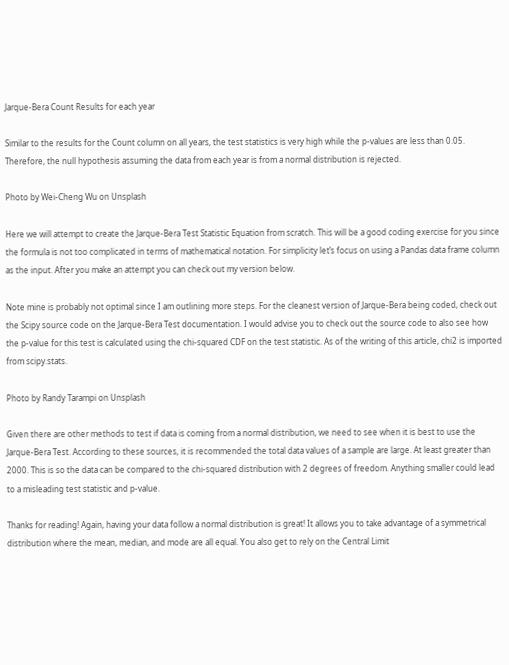Jarque-Bera Count Results for each year

Similar to the results for the Count column on all years, the test statistics is very high while the p-values are less than 0.05. Therefore, the null hypothesis assuming the data from each year is from a normal distribution is rejected.

Photo by Wei-Cheng Wu on Unsplash

Here we will attempt to create the Jarque-Bera Test Statistic Equation from scratch. This will be a good coding exercise for you since the formula is not too complicated in terms of mathematical notation. For simplicity let’s focus on using a Pandas data frame column as the input. After you make an attempt you can check out my version below.

Note mine is probably not optimal since I am outlining more steps. For the cleanest version of Jarque-Bera being coded, check out the Scipy source code on the Jarque-Bera Test documentation. I would advise you to check out the source code to also see how the p-value for this test is calculated using the chi-squared CDF on the test statistic. As of the writing of this article, chi2 is imported from scipy.stats.

Photo by Randy Tarampi on Unsplash

Given there are other methods to test if data is coming from a normal distribution, we need to see when it is best to use the Jarque-Bera Test. According to these sources, it is recommended the total data values of a sample are large. At least greater than 2000. This is so the data can be compared to the chi-squared distribution with 2 degrees of freedom. Anything smaller could lead to a misleading test statistic and p-value.

Thanks for reading! Again, having your data follow a normal distribution is great! It allows you to take advantage of a symmetrical distribution where the mean, median, and mode are all equal. You also get to rely on the Central Limit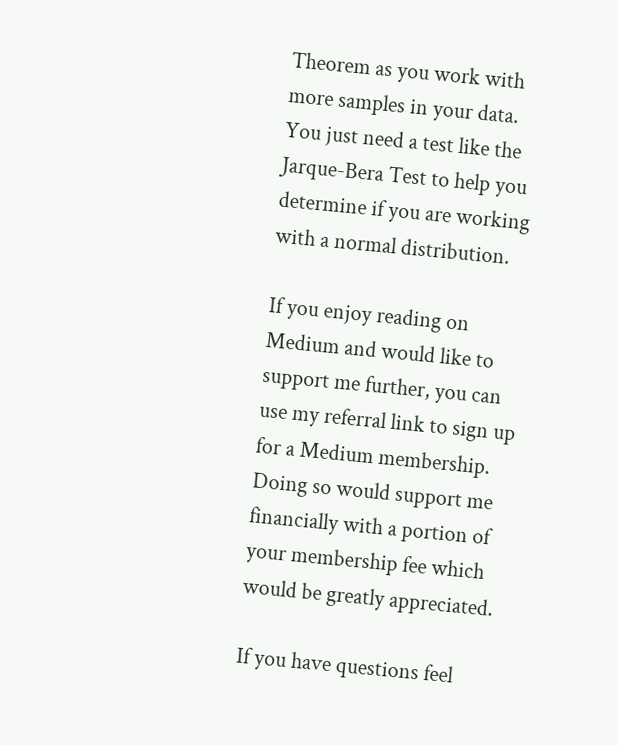Theorem as you work with more samples in your data. You just need a test like the Jarque-Bera Test to help you determine if you are working with a normal distribution.

If you enjoy reading on Medium and would like to support me further, you can use my referral link to sign up for a Medium membership. Doing so would support me financially with a portion of your membership fee which would be greatly appreciated.

If you have questions feel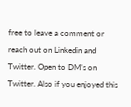free to leave a comment or reach out on Linkedin and Twitter. Open to DM’s on Twitter. Also if you enjoyed this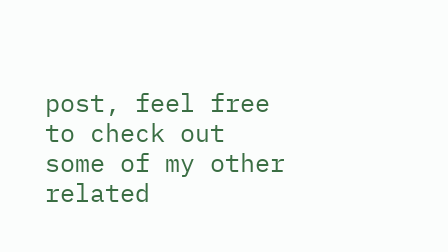post, feel free to check out some of my other related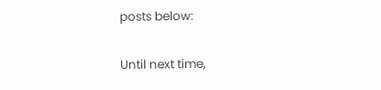posts below:

Until next time,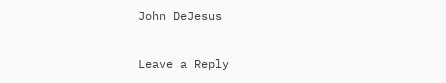John DeJesus

Leave a Reply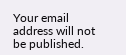Your email address will not be published.